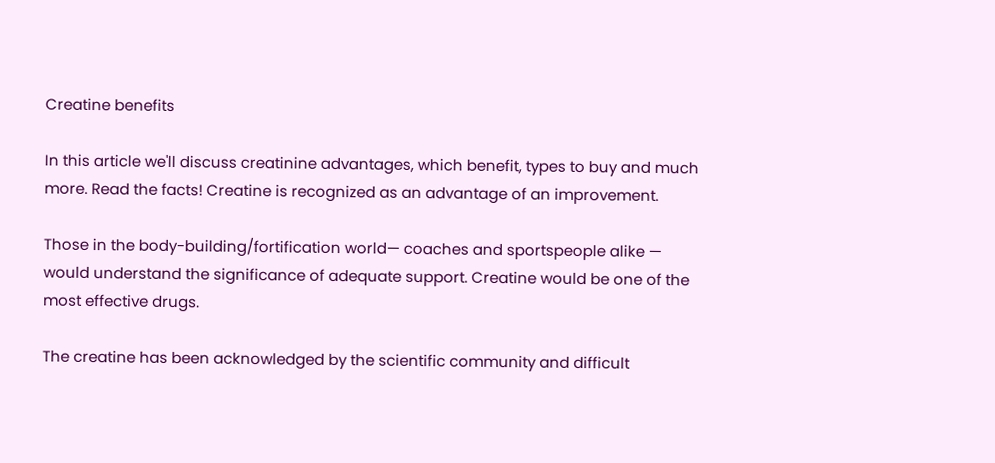Creatine benefits

In this article we'll discuss creatinine advantages, which benefit, types to buy and much more. Read the facts! Creatine is recognized as an advantage of an improvement.

Those in the body-building/fortification world— coaches and sportspeople alike — would understand the significance of adequate support. Creatine would be one of the most effective drugs.

The creatine has been acknowledged by the scientific community and difficult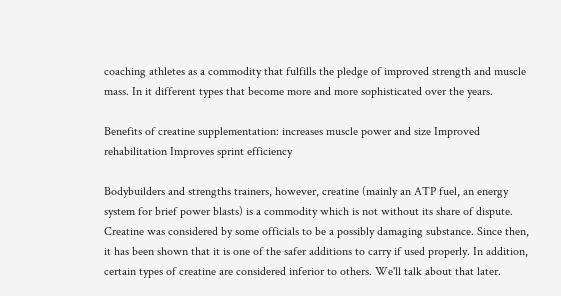coaching athletes as a commodity that fulfills the pledge of improved strength and muscle mass. In it different types that become more and more sophisticated over the years.

Benefits of creatine supplementation: increases muscle power and size Improved rehabilitation Improves sprint efficiency

Bodybuilders and strengths trainers, however, creatine (mainly an ATP fuel, an energy system for brief power blasts) is a commodity which is not without its share of dispute. Creatine was considered by some officials to be a possibly damaging substance. Since then, it has been shown that it is one of the safer additions to carry if used properly. In addition, certain types of creatine are considered inferior to others. We'll talk about that later.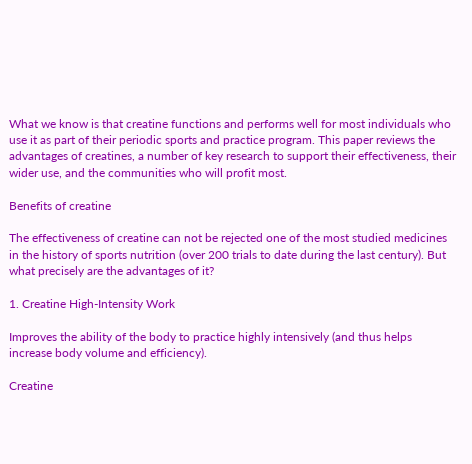What we know is that creatine functions and performs well for most individuals who use it as part of their periodic sports and practice program. This paper reviews the advantages of creatines, a number of key research to support their effectiveness, their wider use, and the communities who will profit most.

Benefits of creatine

The effectiveness of creatine can not be rejected one of the most studied medicines in the history of sports nutrition (over 200 trials to date during the last century). But what precisely are the advantages of it?

1. Creatine High-Intensity Work

Improves the ability of the body to practice highly intensively (and thus helps increase body volume and efficiency).

Creatine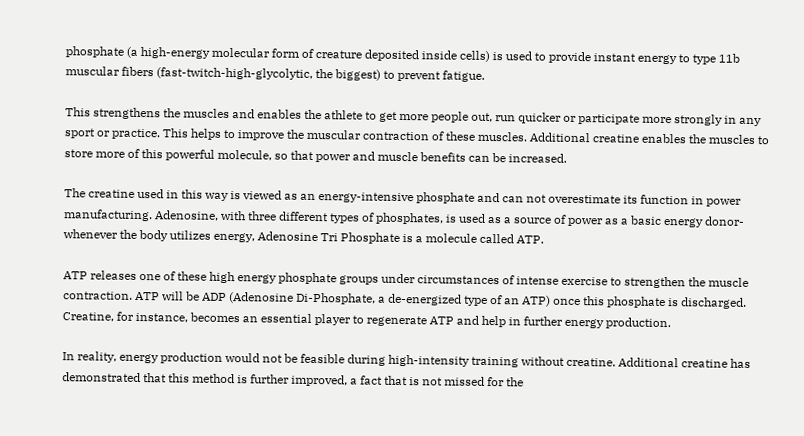phosphate (a high-energy molecular form of creature deposited inside cells) is used to provide instant energy to type 11b muscular fibers (fast-twitch-high-glycolytic, the biggest) to prevent fatigue.

This strengthens the muscles and enables the athlete to get more people out, run quicker or participate more strongly in any sport or practice. This helps to improve the muscular contraction of these muscles. Additional creatine enables the muscles to store more of this powerful molecule, so that power and muscle benefits can be increased.

The creatine used in this way is viewed as an energy-intensive phosphate and can not overestimate its function in power manufacturing. Adenosine, with three different types of phosphates, is used as a source of power as a basic energy donor-whenever the body utilizes energy, Adenosine Tri Phosphate is a molecule called ATP.

ATP releases one of these high energy phosphate groups under circumstances of intense exercise to strengthen the muscle contraction. ATP will be ADP (Adenosine Di-Phosphate, a de-energized type of an ATP) once this phosphate is discharged. Creatine, for instance, becomes an essential player to regenerate ATP and help in further energy production.

In reality, energy production would not be feasible during high-intensity training without creatine. Additional creatine has demonstrated that this method is further improved, a fact that is not missed for the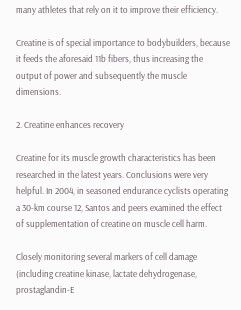many athletes that rely on it to improve their efficiency.

Creatine is of special importance to bodybuilders, because it feeds the aforesaid 11b fibers, thus increasing the output of power and subsequently the muscle dimensions.

2. Creatine enhances recovery

Creatine for its muscle growth characteristics has been researched in the latest years. Conclusions were very helpful. In 2004, in seasoned endurance cyclists operating a 30-km course 12, Santos and peers examined the effect of supplementation of creatine on muscle cell harm.

Closely monitoring several markers of cell damage (including creatine kinase, lactate dehydrogenase, prostaglandin-E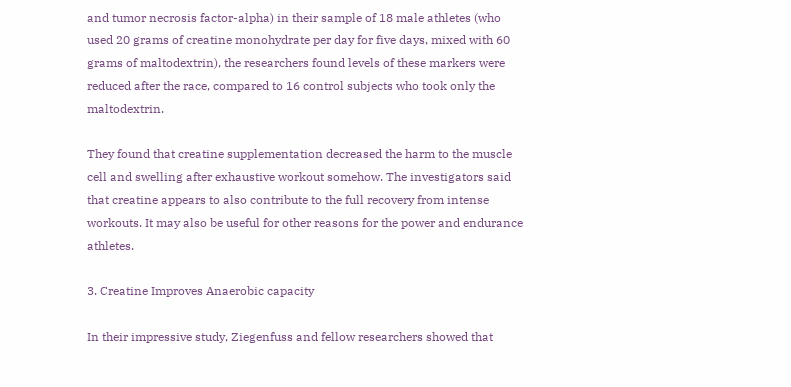and tumor necrosis factor-alpha) in their sample of 18 male athletes (who used 20 grams of creatine monohydrate per day for five days, mixed with 60 grams of maltodextrin), the researchers found levels of these markers were reduced after the race, compared to 16 control subjects who took only the maltodextrin.

They found that creatine supplementation decreased the harm to the muscle cell and swelling after exhaustive workout somehow. The investigators said that creatine appears to also contribute to the full recovery from intense workouts. It may also be useful for other reasons for the power and endurance athletes.

3. Creatine Improves Anaerobic capacity

In their impressive study, Ziegenfuss and fellow researchers showed that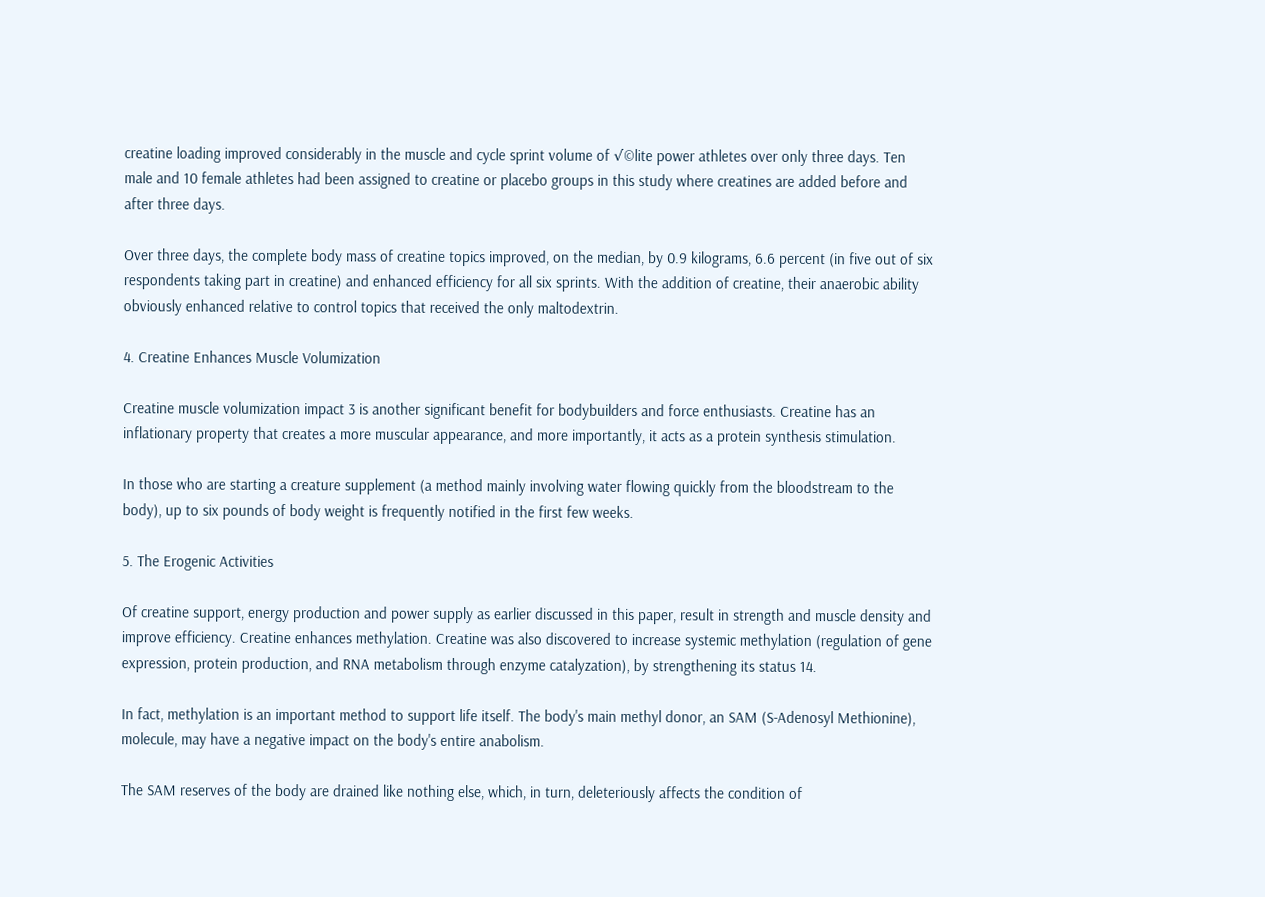creatine loading improved considerably in the muscle and cycle sprint volume of √©lite power athletes over only three days. Ten male and 10 female athletes had been assigned to creatine or placebo groups in this study where creatines are added before and after three days.

Over three days, the complete body mass of creatine topics improved, on the median, by 0.9 kilograms, 6.6 percent (in five out of six respondents taking part in creatine) and enhanced efficiency for all six sprints. With the addition of creatine, their anaerobic ability obviously enhanced relative to control topics that received the only maltodextrin.

4. Creatine Enhances Muscle Volumization

Creatine muscle volumization impact 3 is another significant benefit for bodybuilders and force enthusiasts. Creatine has an inflationary property that creates a more muscular appearance, and more importantly, it acts as a protein synthesis stimulation.

In those who are starting a creature supplement (a method mainly involving water flowing quickly from the bloodstream to the body), up to six pounds of body weight is frequently notified in the first few weeks.

5. The Erogenic Activities

Of creatine support, energy production and power supply as earlier discussed in this paper, result in strength and muscle density and improve efficiency. Creatine enhances methylation. Creatine was also discovered to increase systemic methylation (regulation of gene expression, protein production, and RNA metabolism through enzyme catalyzation), by strengthening its status 14.

In fact, methylation is an important method to support life itself. The body's main methyl donor, an SAM (S-Adenosyl Methionine), molecule, may have a negative impact on the body's entire anabolism.

The SAM reserves of the body are drained like nothing else, which, in turn, deleteriously affects the condition of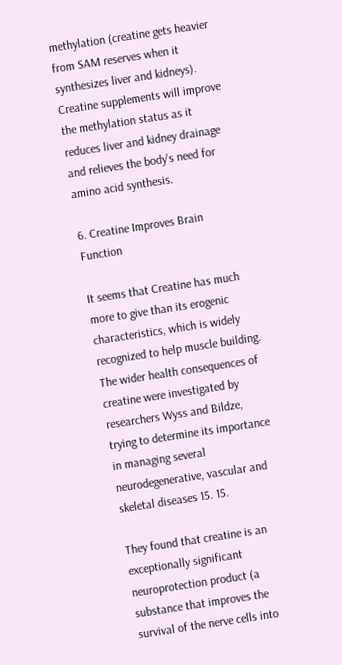methylation (creatine gets heavier from SAM reserves when it synthesizes liver and kidneys). Creatine supplements will improve the methylation status as it reduces liver and kidney drainage and relieves the body's need for amino acid synthesis.

6. Creatine Improves Brain Function

It seems that Creatine has much more to give than its erogenic characteristics, which is widely recognized to help muscle building. The wider health consequences of creatine were investigated by researchers Wyss and Bildze, trying to determine its importance in managing several neurodegenerative, vascular and skeletal diseases 15. 15.

They found that creatine is an exceptionally significant neuroprotection product (a substance that improves the survival of the nerve cells into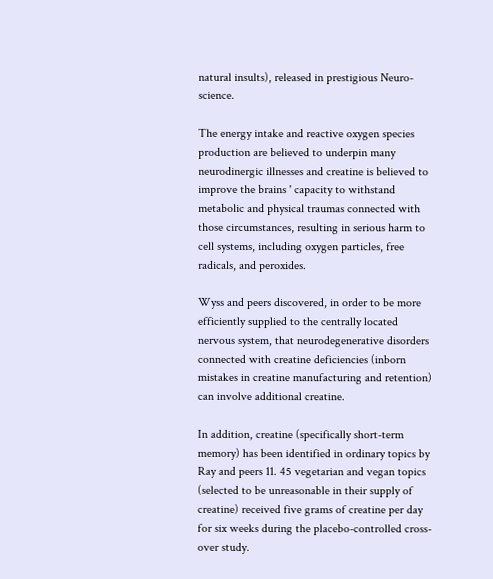natural insults), released in prestigious Neuro-science.

The energy intake and reactive oxygen species production are believed to underpin many neurodinergic illnesses and creatine is believed to improve the brains ' capacity to withstand metabolic and physical traumas connected with those circumstances, resulting in serious harm to cell systems, including oxygen particles, free radicals, and peroxides.

Wyss and peers discovered, in order to be more efficiently supplied to the centrally located nervous system, that neurodegenerative disorders connected with creatine deficiencies (inborn mistakes in creatine manufacturing and retention) can involve additional creatine.

In addition, creatine (specifically short-term memory) has been identified in ordinary topics by Ray and peers 11. 45 vegetarian and vegan topics (selected to be unreasonable in their supply of creatine) received five grams of creatine per day for six weeks during the placebo-controlled cross-over study.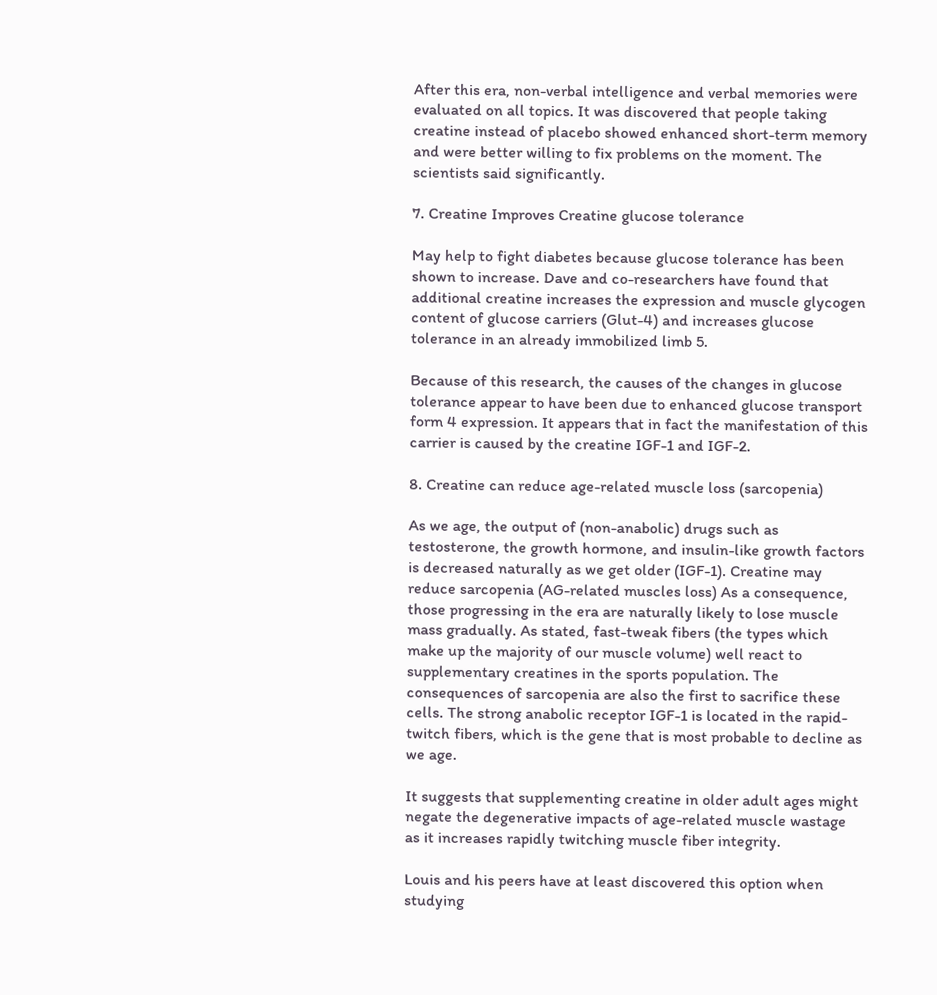After this era, non-verbal intelligence and verbal memories were evaluated on all topics. It was discovered that people taking creatine instead of placebo showed enhanced short-term memory and were better willing to fix problems on the moment. The scientists said significantly.

7. Creatine Improves Creatine glucose tolerance

May help to fight diabetes because glucose tolerance has been shown to increase. Dave and co-researchers have found that additional creatine increases the expression and muscle glycogen content of glucose carriers (Glut-4) and increases glucose tolerance in an already immobilized limb 5.

Because of this research, the causes of the changes in glucose tolerance appear to have been due to enhanced glucose transport form 4 expression. It appears that in fact the manifestation of this carrier is caused by the creatine IGF-1 and IGF-2.

8. Creatine can reduce age-related muscle loss (sarcopenia)

As we age, the output of (non-anabolic) drugs such as testosterone, the growth hormone, and insulin-like growth factors is decreased naturally as we get older (IGF-1). Creatine may reduce sarcopenia (AG-related muscles loss) As a consequence, those progressing in the era are naturally likely to lose muscle mass gradually. As stated, fast-tweak fibers (the types which make up the majority of our muscle volume) well react to supplementary creatines in the sports population. The consequences of sarcopenia are also the first to sacrifice these cells. The strong anabolic receptor IGF-1 is located in the rapid-twitch fibers, which is the gene that is most probable to decline as we age.

It suggests that supplementing creatine in older adult ages might negate the degenerative impacts of age-related muscle wastage as it increases rapidly twitching muscle fiber integrity.

Louis and his peers have at least discovered this option when studying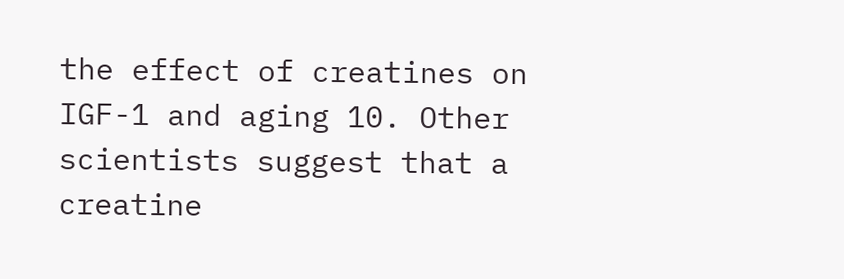the effect of creatines on IGF-1 and aging 10. Other scientists suggest that a creatine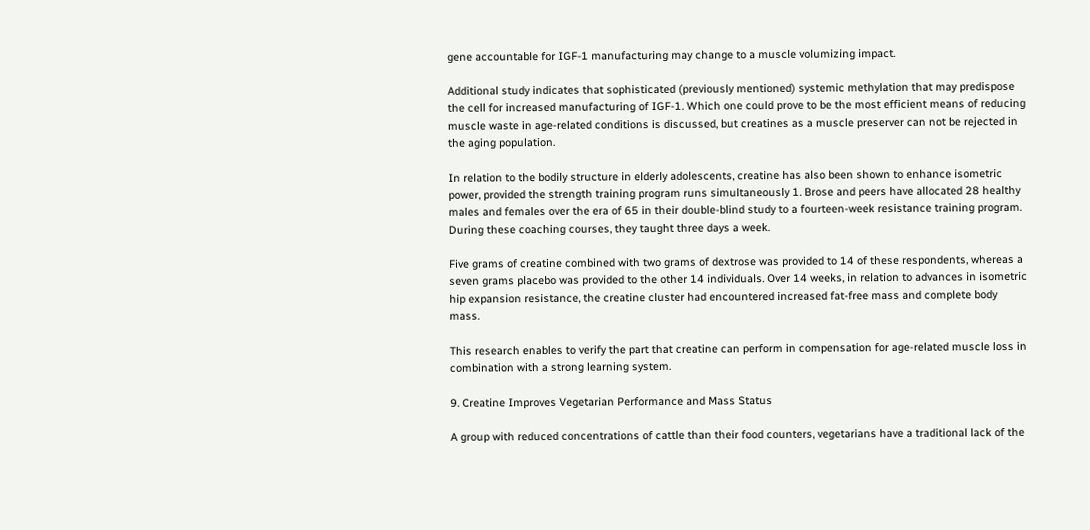gene accountable for IGF-1 manufacturing may change to a muscle volumizing impact.

Additional study indicates that sophisticated (previously mentioned) systemic methylation that may predispose the cell for increased manufacturing of IGF-1. Which one could prove to be the most efficient means of reducing muscle waste in age-related conditions is discussed, but creatines as a muscle preserver can not be rejected in the aging population.

In relation to the bodily structure in elderly adolescents, creatine has also been shown to enhance isometric power, provided the strength training program runs simultaneously 1. Brose and peers have allocated 28 healthy males and females over the era of 65 in their double-blind study to a fourteen-week resistance training program. During these coaching courses, they taught three days a week.

Five grams of creatine combined with two grams of dextrose was provided to 14 of these respondents, whereas a seven grams placebo was provided to the other 14 individuals. Over 14 weeks, in relation to advances in isometric hip expansion resistance, the creatine cluster had encountered increased fat-free mass and complete body mass.

This research enables to verify the part that creatine can perform in compensation for age-related muscle loss in combination with a strong learning system.

9. Creatine Improves Vegetarian Performance and Mass Status

A group with reduced concentrations of cattle than their food counters, vegetarians have a traditional lack of the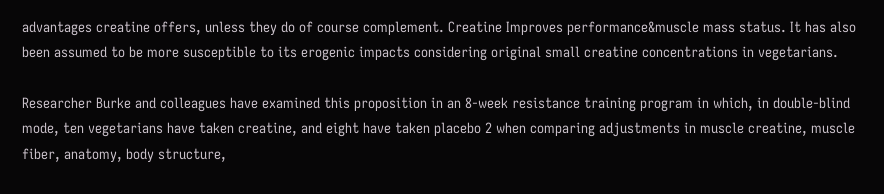advantages creatine offers, unless they do of course complement. Creatine Improves performance&muscle mass status. It has also been assumed to be more susceptible to its erogenic impacts considering original small creatine concentrations in vegetarians.

Researcher Burke and colleagues have examined this proposition in an 8-week resistance training program in which, in double-blind mode, ten vegetarians have taken creatine, and eight have taken placebo 2 when comparing adjustments in muscle creatine, muscle fiber, anatomy, body structure,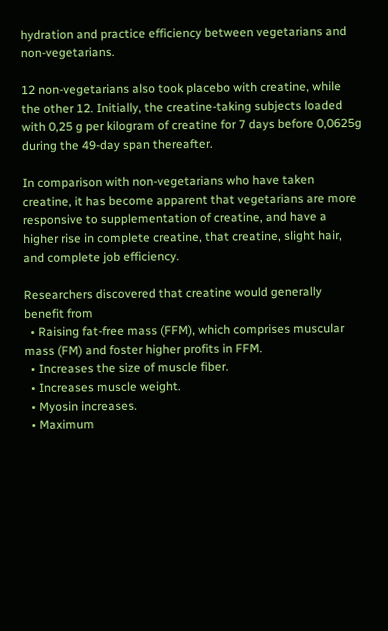hydration and practice efficiency between vegetarians and non-vegetarians.

12 non-vegetarians also took placebo with creatine, while the other 12. Initially, the creatine-taking subjects loaded with 0,25 g per kilogram of creatine for 7 days before 0,0625g during the 49-day span thereafter.

In comparison with non-vegetarians who have taken creatine, it has become apparent that vegetarians are more responsive to supplementation of creatine, and have a higher rise in complete creatine, that creatine, slight hair, and complete job efficiency.

Researchers discovered that creatine would generally benefit from
  • Raising fat-free mass (FFM), which comprises muscular mass (FM) and foster higher profits in FFM.
  • Increases the size of muscle fiber.
  • Increases muscle weight.
  • Myosin increases.
  • Maximum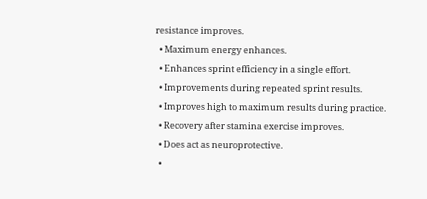resistance improves.
  • Maximum energy enhances.
  • Enhances sprint efficiency in a single effort.
  • Improvements during repeated sprint results.
  • Improves high to maximum results during practice.
  • Recovery after stamina exercise improves.
  • Does act as neuroprotective.
  •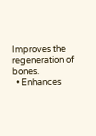Improves the regeneration of bones.
  • Enhances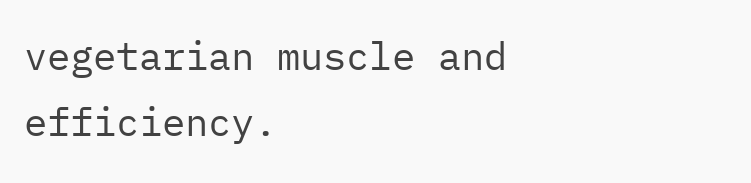vegetarian muscle and efficiency.